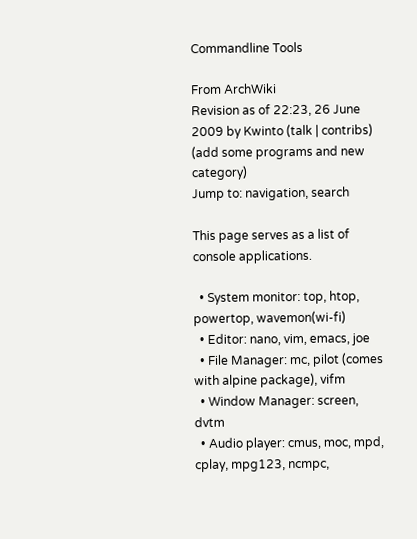Commandline Tools

From ArchWiki
Revision as of 22:23, 26 June 2009 by Kwinto (talk | contribs) (add some programs and new category)
Jump to: navigation, search

This page serves as a list of console applications.

  • System monitor: top, htop, powertop, wavemon(wi-fi)
  • Editor: nano, vim, emacs, joe
  • File Manager: mc, pilot (comes with alpine package), vifm
  • Window Manager: screen, dvtm
  • Audio player: cmus, moc, mpd, cplay, mpg123, ncmpc,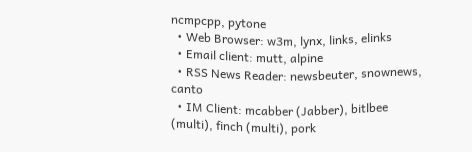ncmpcpp, pytone
  • Web Browser: w3m, lynx, links, elinks
  • Email client: mutt, alpine
  • RSS News Reader: newsbeuter, snownews, canto
  • IM Client: mcabber (Jabber), bitlbee (multi), finch (multi), pork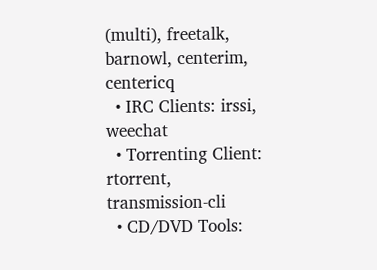(multi), freetalk, barnowl, centerim, centericq
  • IRC Clients: irssi, weechat
  • Torrenting Client: rtorrent, transmission-cli
  • CD/DVD Tools: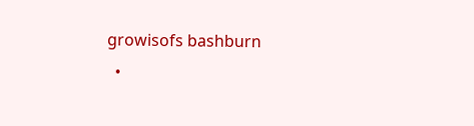growisofs bashburn
  •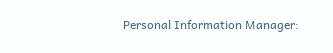Personal Information Manager: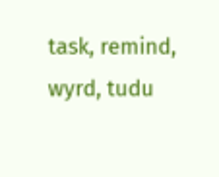task, remind, wyrd, tudu